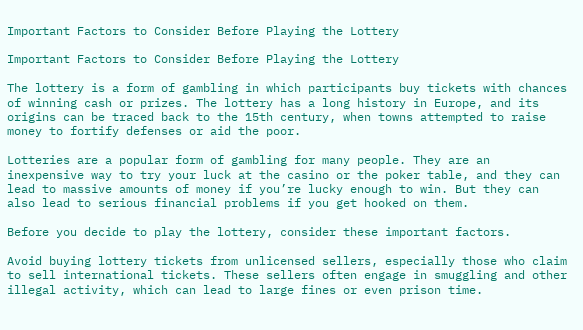Important Factors to Consider Before Playing the Lottery

Important Factors to Consider Before Playing the Lottery

The lottery is a form of gambling in which participants buy tickets with chances of winning cash or prizes. The lottery has a long history in Europe, and its origins can be traced back to the 15th century, when towns attempted to raise money to fortify defenses or aid the poor.

Lotteries are a popular form of gambling for many people. They are an inexpensive way to try your luck at the casino or the poker table, and they can lead to massive amounts of money if you’re lucky enough to win. But they can also lead to serious financial problems if you get hooked on them.

Before you decide to play the lottery, consider these important factors.

Avoid buying lottery tickets from unlicensed sellers, especially those who claim to sell international tickets. These sellers often engage in smuggling and other illegal activity, which can lead to large fines or even prison time.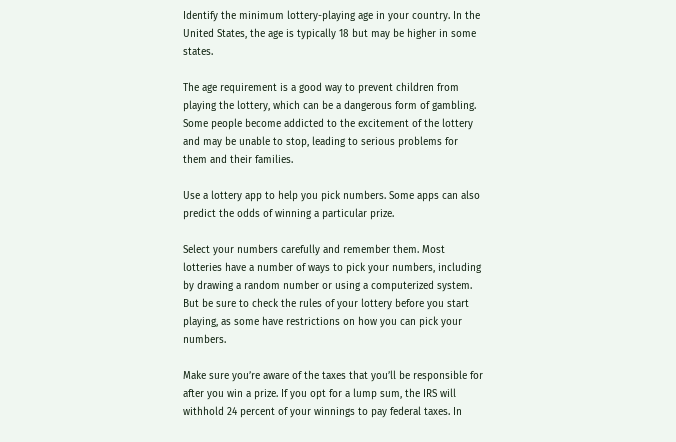Identify the minimum lottery-playing age in your country. In the United States, the age is typically 18 but may be higher in some states.

The age requirement is a good way to prevent children from playing the lottery, which can be a dangerous form of gambling. Some people become addicted to the excitement of the lottery and may be unable to stop, leading to serious problems for them and their families.

Use a lottery app to help you pick numbers. Some apps can also predict the odds of winning a particular prize.

Select your numbers carefully and remember them. Most lotteries have a number of ways to pick your numbers, including by drawing a random number or using a computerized system. But be sure to check the rules of your lottery before you start playing, as some have restrictions on how you can pick your numbers.

Make sure you’re aware of the taxes that you’ll be responsible for after you win a prize. If you opt for a lump sum, the IRS will withhold 24 percent of your winnings to pay federal taxes. In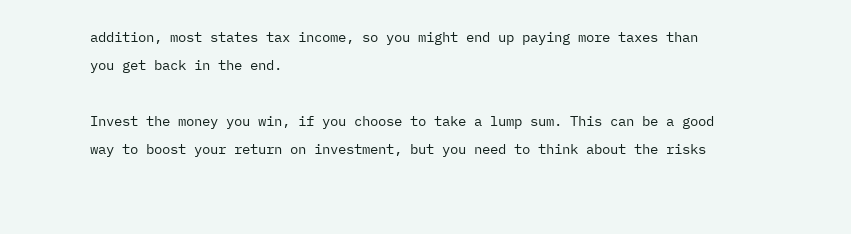addition, most states tax income, so you might end up paying more taxes than you get back in the end.

Invest the money you win, if you choose to take a lump sum. This can be a good way to boost your return on investment, but you need to think about the risks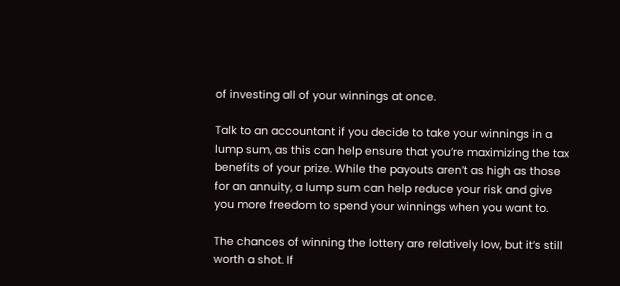of investing all of your winnings at once.

Talk to an accountant if you decide to take your winnings in a lump sum, as this can help ensure that you’re maximizing the tax benefits of your prize. While the payouts aren’t as high as those for an annuity, a lump sum can help reduce your risk and give you more freedom to spend your winnings when you want to.

The chances of winning the lottery are relatively low, but it’s still worth a shot. If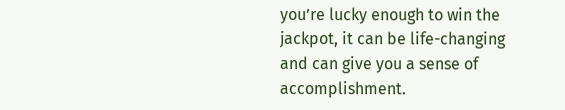you’re lucky enough to win the jackpot, it can be life-changing and can give you a sense of accomplishment.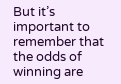But it’s important to remember that the odds of winning are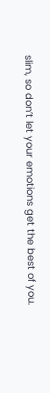slim, so don’t let your emotions get the best of you.